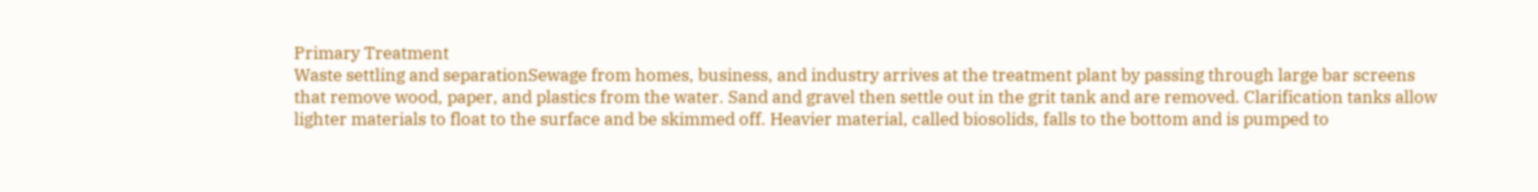Primary Treatment
Waste settling and separationSewage from homes, business, and industry arrives at the treatment plant by passing through large bar screens that remove wood, paper, and plastics from the water. Sand and gravel then settle out in the grit tank and are removed. Clarification tanks allow lighter materials to float to the surface and be skimmed off. Heavier material, called biosolids, falls to the bottom and is pumped to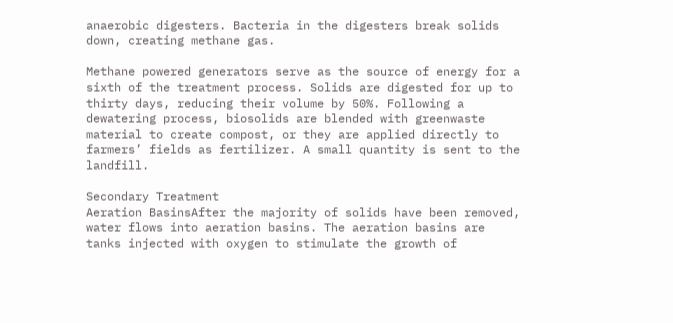anaerobic digesters. Bacteria in the digesters break solids down, creating methane gas.

Methane powered generators serve as the source of energy for a sixth of the treatment process. Solids are digested for up to thirty days, reducing their volume by 50%. Following a dewatering process, biosolids are blended with greenwaste material to create compost, or they are applied directly to farmers’ fields as fertilizer. A small quantity is sent to the landfill.

Secondary Treatment
Aeration BasinsAfter the majority of solids have been removed, water flows into aeration basins. The aeration basins are tanks injected with oxygen to stimulate the growth of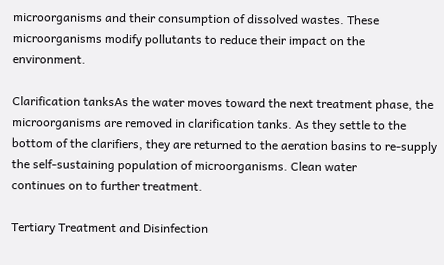microorganisms and their consumption of dissolved wastes. These microorganisms modify pollutants to reduce their impact on the environment.

Clarification tanksAs the water moves toward the next treatment phase, the microorganisms are removed in clarification tanks. As they settle to the bottom of the clarifiers, they are returned to the aeration basins to re-supply the self-sustaining population of microorganisms. Clean water
continues on to further treatment.

Tertiary Treatment and Disinfection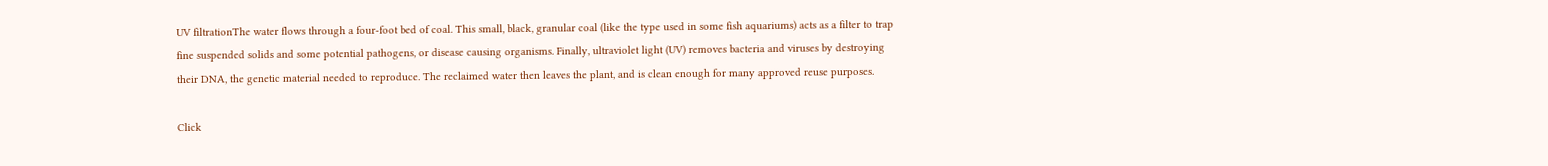UV filtrationThe water flows through a four-foot bed of coal. This small, black, granular coal (like the type used in some fish aquariums) acts as a filter to trap fine suspended solids and some potential pathogens, or disease causing organisms. Finally, ultraviolet light (UV) removes bacteria and viruses by destroying their DNA, the genetic material needed to reproduce. The reclaimed water then leaves the plant, and is clean enough for many approved reuse purposes.

Click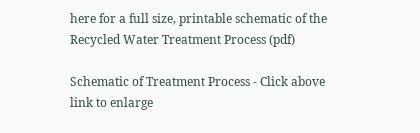here for a full size, printable schematic of the Recycled Water Treatment Process (pdf)

Schematic of Treatment Process - Click above link to enlarge